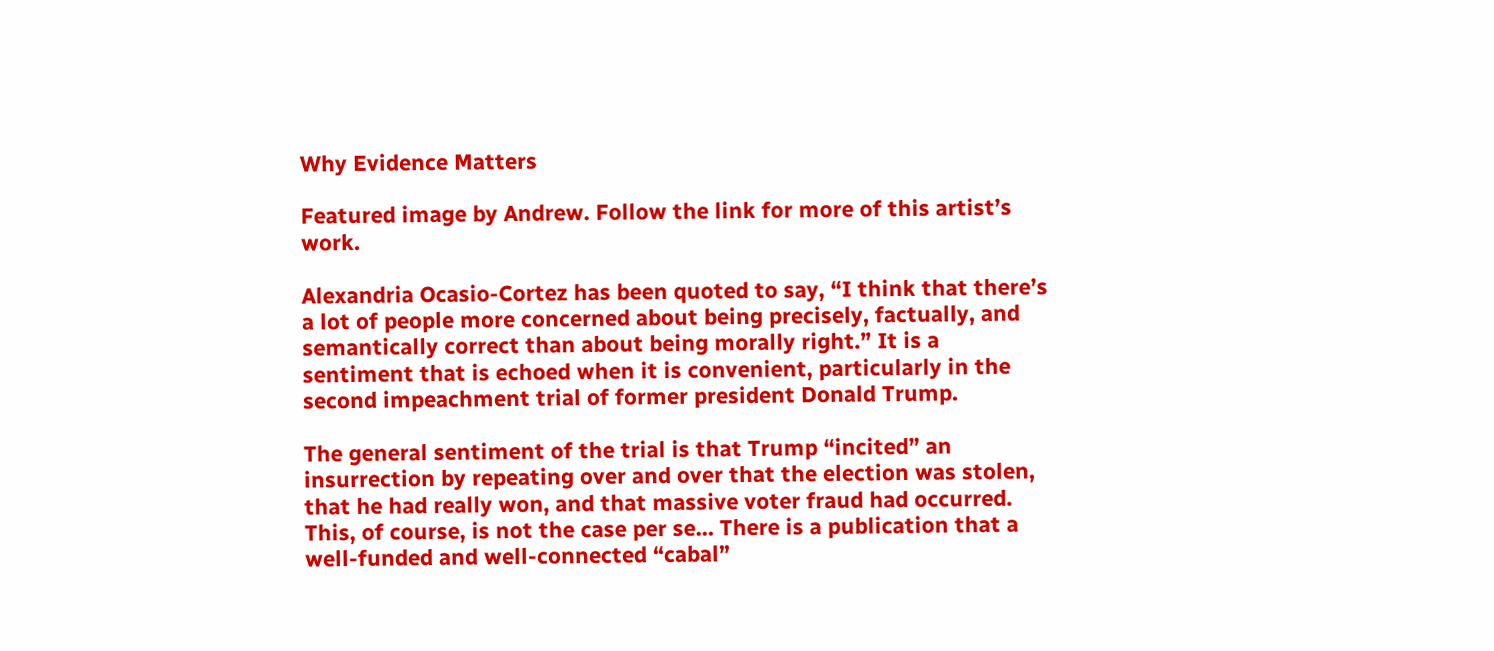Why Evidence Matters

Featured image by Andrew. Follow the link for more of this artist’s work.

Alexandria Ocasio-Cortez has been quoted to say, “I think that there’s a lot of people more concerned about being precisely, factually, and semantically correct than about being morally right.” It is a sentiment that is echoed when it is convenient, particularly in the second impeachment trial of former president Donald Trump.

The general sentiment of the trial is that Trump “incited” an insurrection by repeating over and over that the election was stolen, that he had really won, and that massive voter fraud had occurred. This, of course, is not the case per se… There is a publication that a well-funded and well-connected “cabal”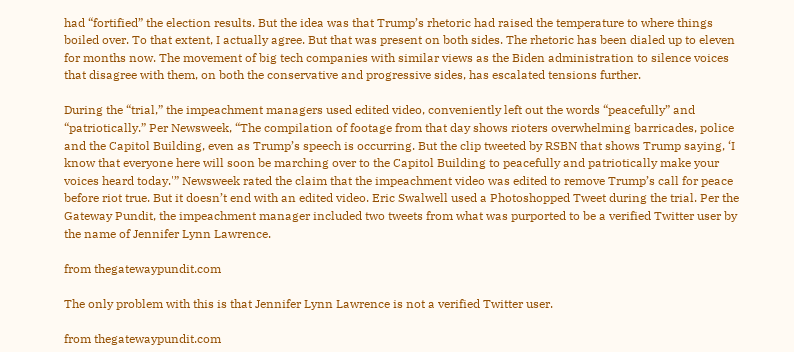had “fortified” the election results. But the idea was that Trump’s rhetoric had raised the temperature to where things boiled over. To that extent, I actually agree. But that was present on both sides. The rhetoric has been dialed up to eleven for months now. The movement of big tech companies with similar views as the Biden administration to silence voices that disagree with them, on both the conservative and progressive sides, has escalated tensions further.

During the “trial,” the impeachment managers used edited video, conveniently left out the words “peacefully” and “patriotically.” Per Newsweek, “The compilation of footage from that day shows rioters overwhelming barricades, police and the Capitol Building, even as Trump’s speech is occurring. But the clip tweeted by RSBN that shows Trump saying, ‘I know that everyone here will soon be marching over to the Capitol Building to peacefully and patriotically make your voices heard today.'” Newsweek rated the claim that the impeachment video was edited to remove Trump’s call for peace before riot true. But it doesn’t end with an edited video. Eric Swalwell used a Photoshopped Tweet during the trial. Per the Gateway Pundit, the impeachment manager included two tweets from what was purported to be a verified Twitter user by the name of Jennifer Lynn Lawrence.

from thegatewaypundit.com

The only problem with this is that Jennifer Lynn Lawrence is not a verified Twitter user.

from thegatewaypundit.com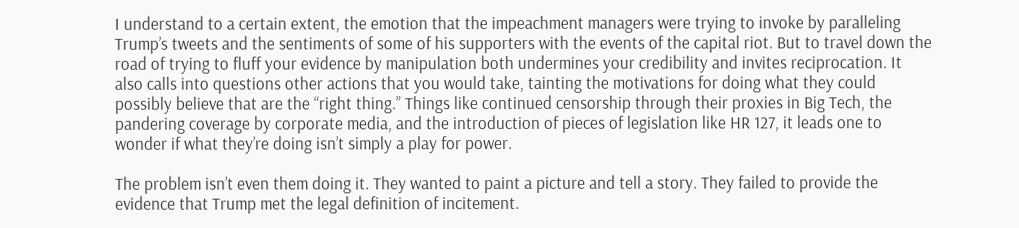I understand to a certain extent, the emotion that the impeachment managers were trying to invoke by paralleling Trump’s tweets and the sentiments of some of his supporters with the events of the capital riot. But to travel down the road of trying to fluff your evidence by manipulation both undermines your credibility and invites reciprocation. It also calls into questions other actions that you would take, tainting the motivations for doing what they could possibly believe that are the “right thing.” Things like continued censorship through their proxies in Big Tech, the pandering coverage by corporate media, and the introduction of pieces of legislation like HR 127, it leads one to wonder if what they’re doing isn’t simply a play for power.

The problem isn’t even them doing it. They wanted to paint a picture and tell a story. They failed to provide the evidence that Trump met the legal definition of incitement.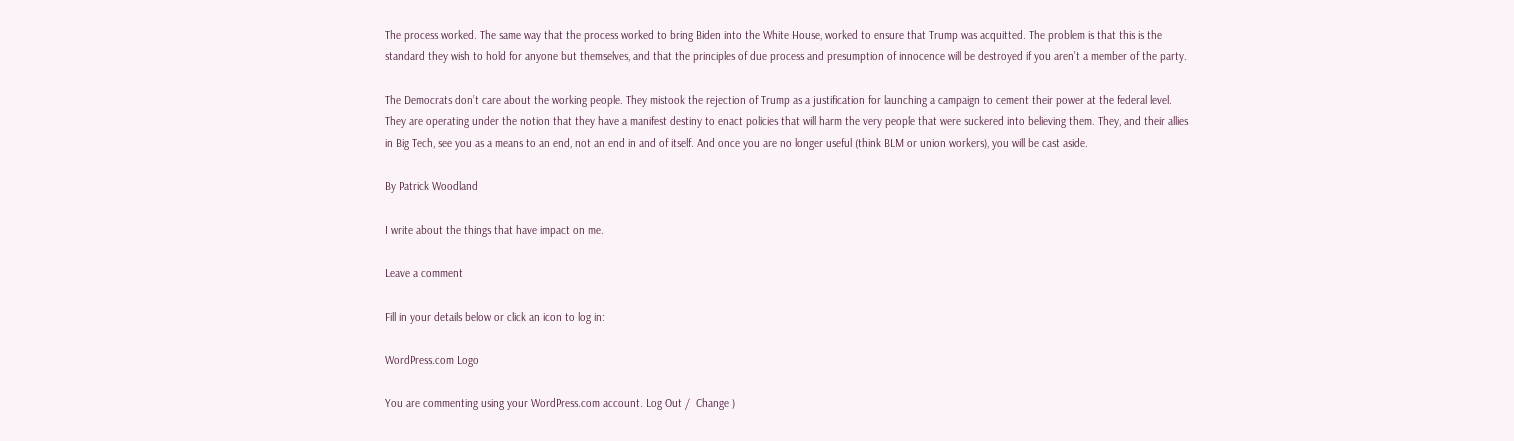The process worked. The same way that the process worked to bring Biden into the White House, worked to ensure that Trump was acquitted. The problem is that this is the standard they wish to hold for anyone but themselves, and that the principles of due process and presumption of innocence will be destroyed if you aren’t a member of the party.

The Democrats don’t care about the working people. They mistook the rejection of Trump as a justification for launching a campaign to cement their power at the federal level. They are operating under the notion that they have a manifest destiny to enact policies that will harm the very people that were suckered into believing them. They, and their allies in Big Tech, see you as a means to an end, not an end in and of itself. And once you are no longer useful (think BLM or union workers), you will be cast aside.

By Patrick Woodland

I write about the things that have impact on me.

Leave a comment

Fill in your details below or click an icon to log in:

WordPress.com Logo

You are commenting using your WordPress.com account. Log Out /  Change )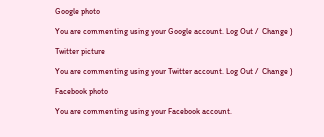Google photo

You are commenting using your Google account. Log Out /  Change )

Twitter picture

You are commenting using your Twitter account. Log Out /  Change )

Facebook photo

You are commenting using your Facebook account.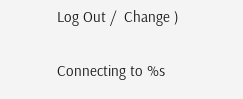Log Out /  Change )

Connecting to %s